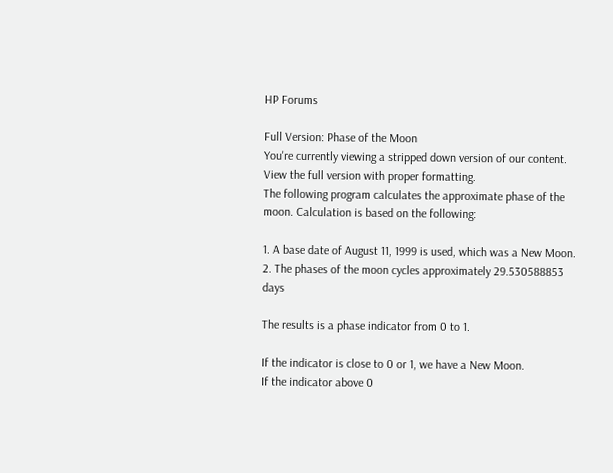HP Forums

Full Version: Phase of the Moon
You're currently viewing a stripped down version of our content. View the full version with proper formatting.
The following program calculates the approximate phase of the moon. Calculation is based on the following:

1. A base date of August 11, 1999 is used, which was a New Moon.
2. The phases of the moon cycles approximately 29.530588853 days

The results is a phase indicator from 0 to 1.

If the indicator is close to 0 or 1, we have a New Moon.
If the indicator above 0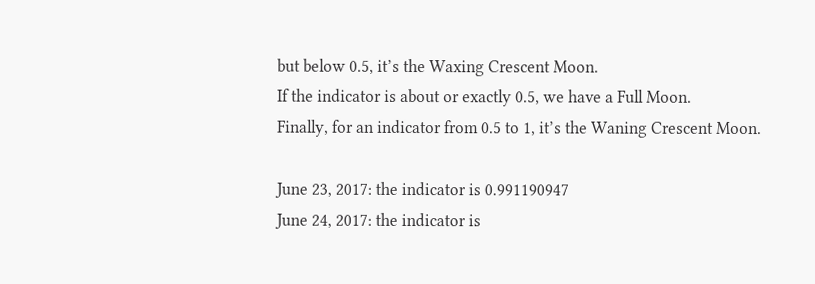but below 0.5, it’s the Waxing Crescent Moon.
If the indicator is about or exactly 0.5, we have a Full Moon.
Finally, for an indicator from 0.5 to 1, it’s the Waning Crescent Moon.

June 23, 2017: the indicator is 0.991190947
June 24, 2017: the indicator is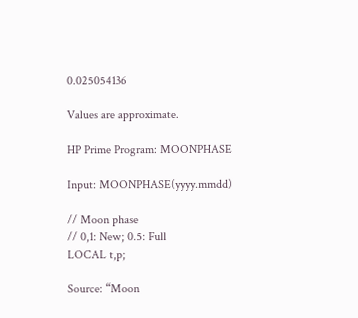0.025054136

Values are approximate.

HP Prime Program: MOONPHASE

Input: MOONPHASE(yyyy.mmdd)

// Moon phase
// 0,1: New; 0.5: Full
LOCAL t,p;

Source: “Moon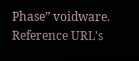Phase” voidware.
Reference URL's